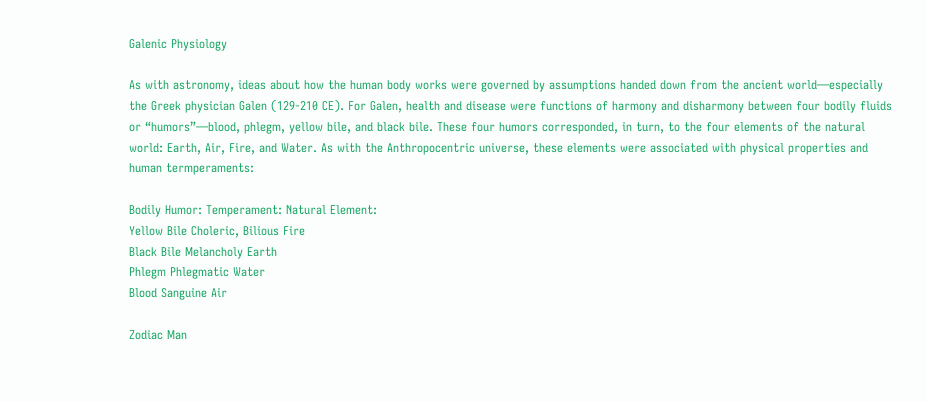Galenic Physiology

As with astronomy, ideas about how the human body works were governed by assumptions handed down from the ancient world—especially the Greek physician Galen (129-210 CE). For Galen, health and disease were functions of harmony and disharmony between four bodily fluids or “humors”—blood, phlegm, yellow bile, and black bile. These four humors corresponded, in turn, to the four elements of the natural world: Earth, Air, Fire, and Water. As with the Anthropocentric universe, these elements were associated with physical properties and human termperaments:

Bodily Humor: Temperament: Natural Element:
Yellow Bile Choleric, Bilious Fire
Black Bile Melancholy Earth
Phlegm Phlegmatic Water
Blood Sanguine Air

Zodiac Man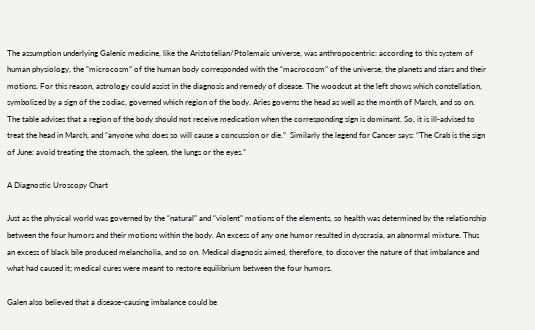The assumption underlying Galenic medicine, like the Aristotelian/Ptolemaic universe, was anthropocentric: according to this system of human physiology, the “microcosm” of the human body corresponded with the “macrocosm” of the universe, the planets and stars and their motions. For this reason, astrology could assist in the diagnosis and remedy of disease. The woodcut at the left shows which constellation, symbolized by a sign of the zodiac, governed which region of the body. Aries governs the head as well as the month of March, and so on. The table advises that a region of the body should not receive medication when the corresponding sign is dominant. So, it is ill-advised to treat the head in March, and “anyone who does so will cause a concussion or die.”  Similarly the legend for Cancer says: “The Crab is the sign of June: avoid treating the stomach, the spleen, the lungs or the eyes.”

A Diagnostic Uroscopy Chart

Just as the physical world was governed by the “natural” and “violent” motions of the elements, so health was determined by the relationship between the four humors and their motions within the body. An excess of any one humor resulted in dyscrasia, an abnormal mixture. Thus an excess of black bile produced melancholia, and so on. Medical diagnosis aimed, therefore, to discover the nature of that imbalance and what had caused it; medical cures were meant to restore equilibrium between the four humors.

Galen also believed that a disease-causing imbalance could be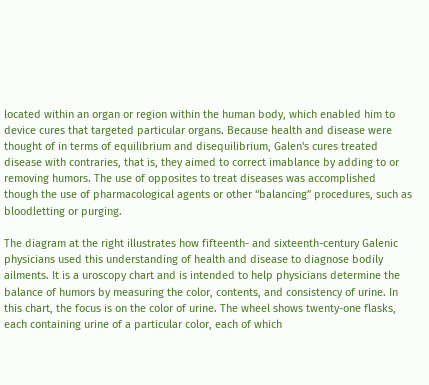located within an organ or region within the human body, which enabled him to device cures that targeted particular organs. Because health and disease were thought of in terms of equilibrium and disequilibrium, Galen's cures treated disease with contraries, that is, they aimed to correct imablance by adding to or removing humors. The use of opposites to treat diseases was accomplished though the use of pharmacological agents or other “balancing” procedures, such as bloodletting or purging.

The diagram at the right illustrates how fifteenth- and sixteenth-century Galenic physicians used this understanding of health and disease to diagnose bodily ailments. It is a uroscopy chart and is intended to help physicians determine the balance of humors by measuring the color, contents, and consistency of urine. In this chart, the focus is on the color of urine. The wheel shows twenty-one flasks, each containing urine of a particular color, each of which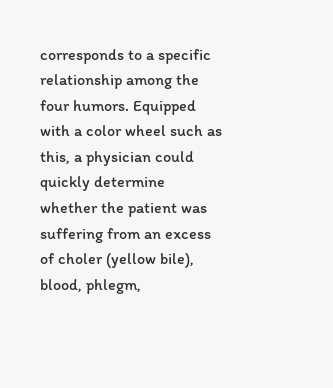corresponds to a specific relationship among the four humors. Equipped with a color wheel such as this, a physician could quickly determine whether the patient was suffering from an excess of choler (yellow bile), blood, phlegm,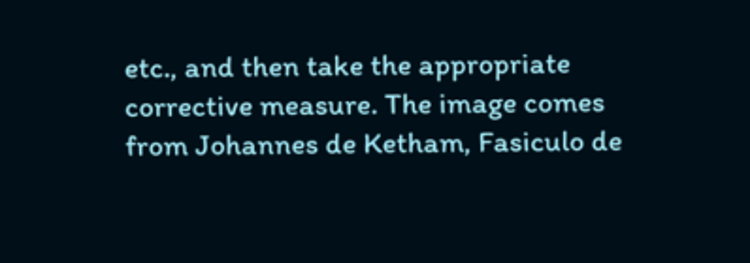etc., and then take the appropriate corrective measure. The image comes from Johannes de Ketham, Fasiculo de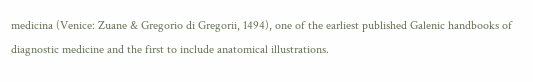medicina (Venice: Zuane & Gregorio di Gregorii, 1494), one of the earliest published Galenic handbooks of diagnostic medicine and the first to include anatomical illustrations.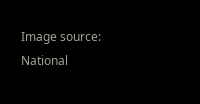Image source: National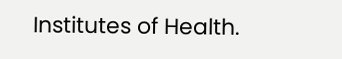Institutes of Health.